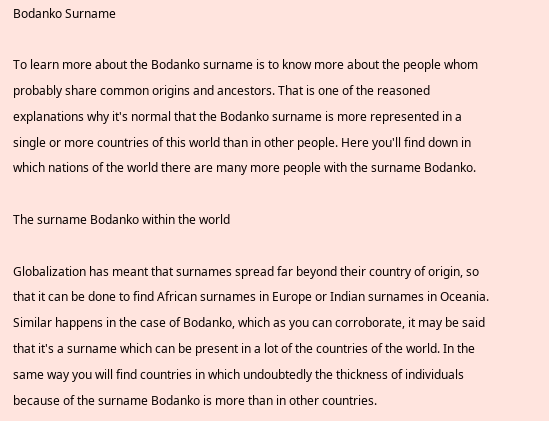Bodanko Surname

To learn more about the Bodanko surname is to know more about the people whom probably share common origins and ancestors. That is one of the reasoned explanations why it's normal that the Bodanko surname is more represented in a single or more countries of this world than in other people. Here you'll find down in which nations of the world there are many more people with the surname Bodanko.

The surname Bodanko within the world

Globalization has meant that surnames spread far beyond their country of origin, so that it can be done to find African surnames in Europe or Indian surnames in Oceania. Similar happens in the case of Bodanko, which as you can corroborate, it may be said that it's a surname which can be present in a lot of the countries of the world. In the same way you will find countries in which undoubtedly the thickness of individuals because of the surname Bodanko is more than in other countries.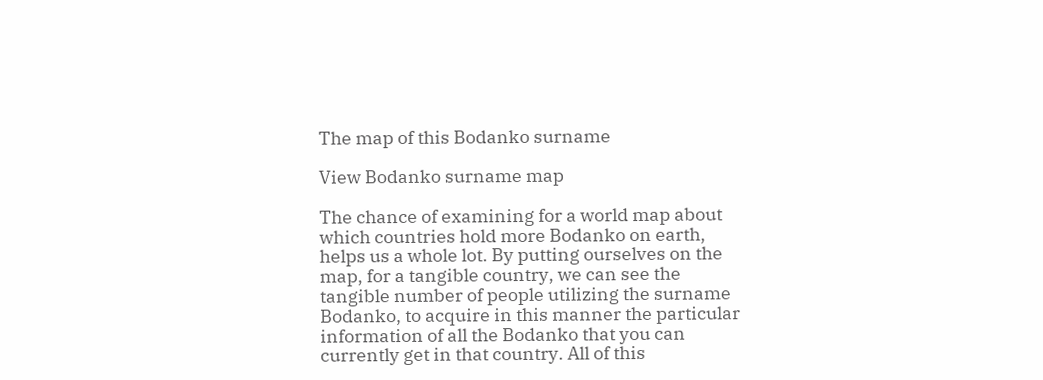The map of this Bodanko surname

View Bodanko surname map

The chance of examining for a world map about which countries hold more Bodanko on earth, helps us a whole lot. By putting ourselves on the map, for a tangible country, we can see the tangible number of people utilizing the surname Bodanko, to acquire in this manner the particular information of all the Bodanko that you can currently get in that country. All of this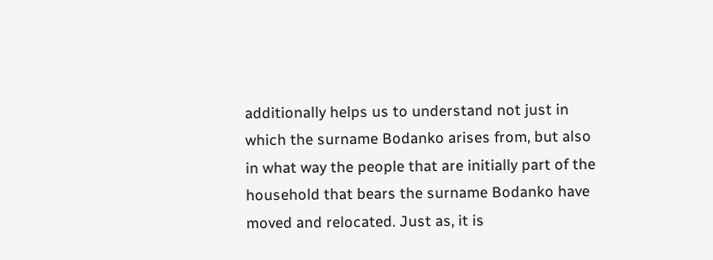additionally helps us to understand not just in which the surname Bodanko arises from, but also in what way the people that are initially part of the household that bears the surname Bodanko have moved and relocated. Just as, it is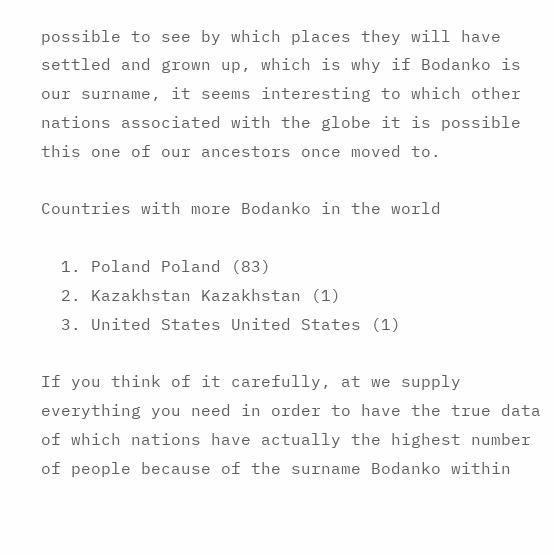possible to see by which places they will have settled and grown up, which is why if Bodanko is our surname, it seems interesting to which other nations associated with the globe it is possible this one of our ancestors once moved to.

Countries with more Bodanko in the world

  1. Poland Poland (83)
  2. Kazakhstan Kazakhstan (1)
  3. United States United States (1)

If you think of it carefully, at we supply everything you need in order to have the true data of which nations have actually the highest number of people because of the surname Bodanko within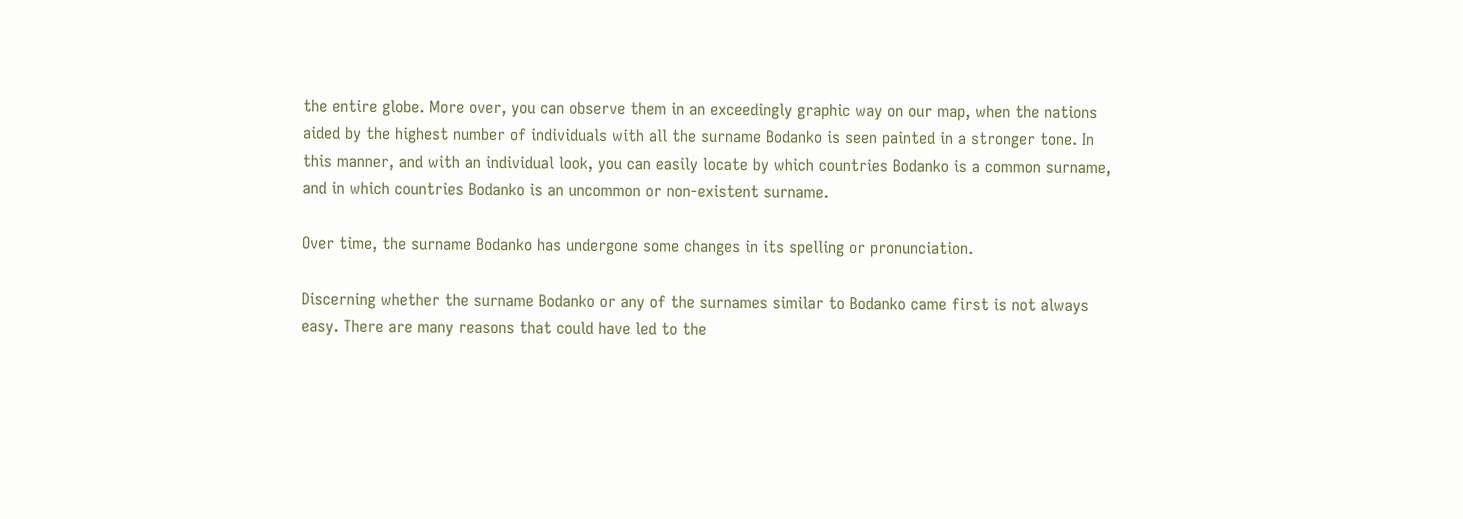the entire globe. More over, you can observe them in an exceedingly graphic way on our map, when the nations aided by the highest number of individuals with all the surname Bodanko is seen painted in a stronger tone. In this manner, and with an individual look, you can easily locate by which countries Bodanko is a common surname, and in which countries Bodanko is an uncommon or non-existent surname.

Over time, the surname Bodanko has undergone some changes in its spelling or pronunciation.

Discerning whether the surname Bodanko or any of the surnames similar to Bodanko came first is not always easy. There are many reasons that could have led to the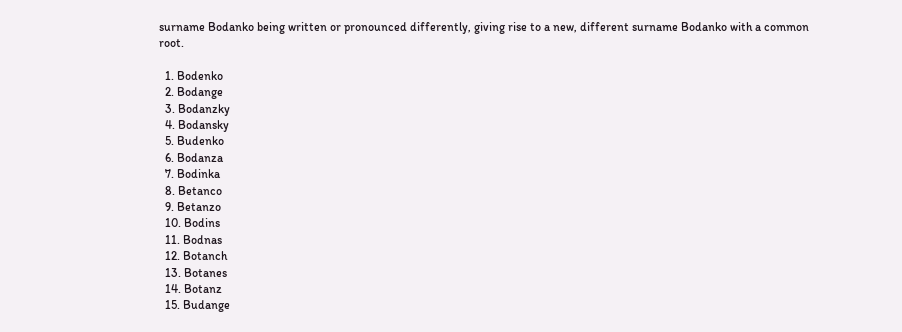surname Bodanko being written or pronounced differently, giving rise to a new, different surname Bodanko with a common root.

  1. Bodenko
  2. Bodange
  3. Bodanzky
  4. Bodansky
  5. Budenko
  6. Bodanza
  7. Bodinka
  8. Betanco
  9. Betanzo
  10. Bodins
  11. Bodnas
  12. Botanch
  13. Botanes
  14. Botanz
  15. Budange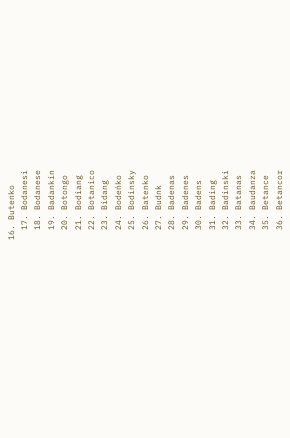16. Butenko
  17. Bodanesi
  18. Bodanese
  19. Badankin
  20. Botongo
  21. Bodiang
  22. Botanico
  23. Bidang
  24. Bodeńko
  25. Bodinsky
  26. Batenko
  27. Budnk
  28. Badenas
  29. Badenes
  30. Badens
  31. Bading
  32. Badinski
  33. Batanas
  34. Baudanza
  35. Betance
  36. Betancor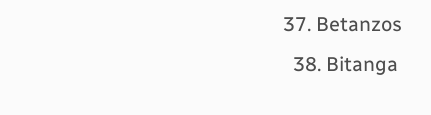37. Betanzos
  38. Bitanga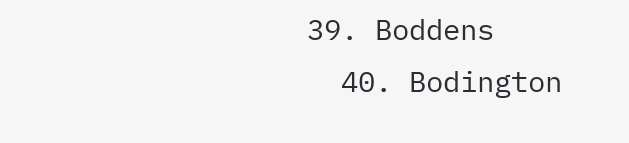39. Boddens
  40. Bodington